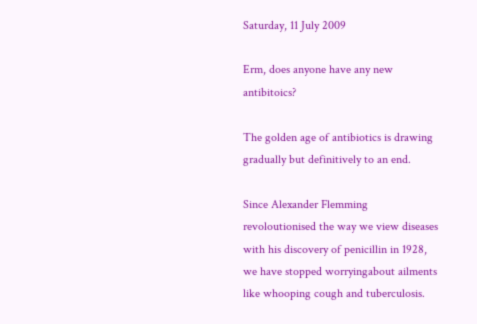Saturday, 11 July 2009

Erm, does anyone have any new antibitoics?

The golden age of antibiotics is drawing gradually but definitively to an end.

Since Alexander Flemming revoloutionised the way we view diseases with his discovery of penicillin in 1928, we have stopped worryingabout ailments like whooping cough and tuberculosis.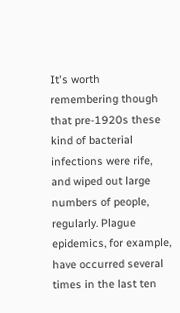It's worth remembering though that pre-1920s these kind of bacterial infections were rife, and wiped out large numbers of people, regularly. Plague epidemics, for example, have occurred several times in the last ten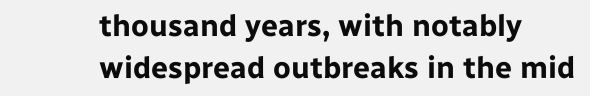thousand years, with notably widespread outbreaks in the mid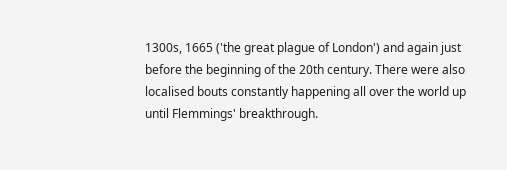1300s, 1665 ('the great plague of London') and again just before the beginning of the 20th century. There were also localised bouts constantly happening all over the world up until Flemmings' breakthrough.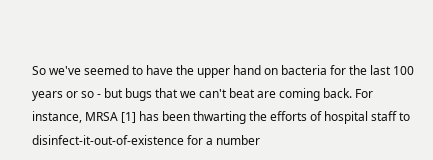So we've seemed to have the upper hand on bacteria for the last 100 years or so - but bugs that we can't beat are coming back. For instance, MRSA [1] has been thwarting the efforts of hospital staff to disinfect-it-out-of-existence for a number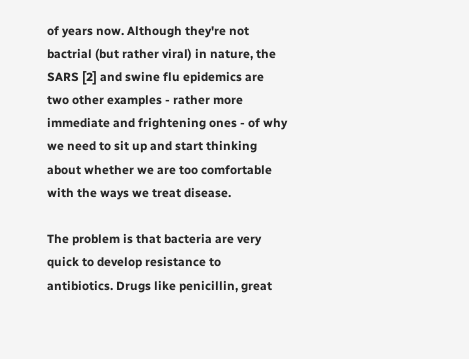of years now. Although they're not bactrial (but rather viral) in nature, the SARS [2] and swine flu epidemics are two other examples - rather more immediate and frightening ones - of why we need to sit up and start thinking about whether we are too comfortable with the ways we treat disease.

The problem is that bacteria are very quick to develop resistance to antibiotics. Drugs like penicillin, great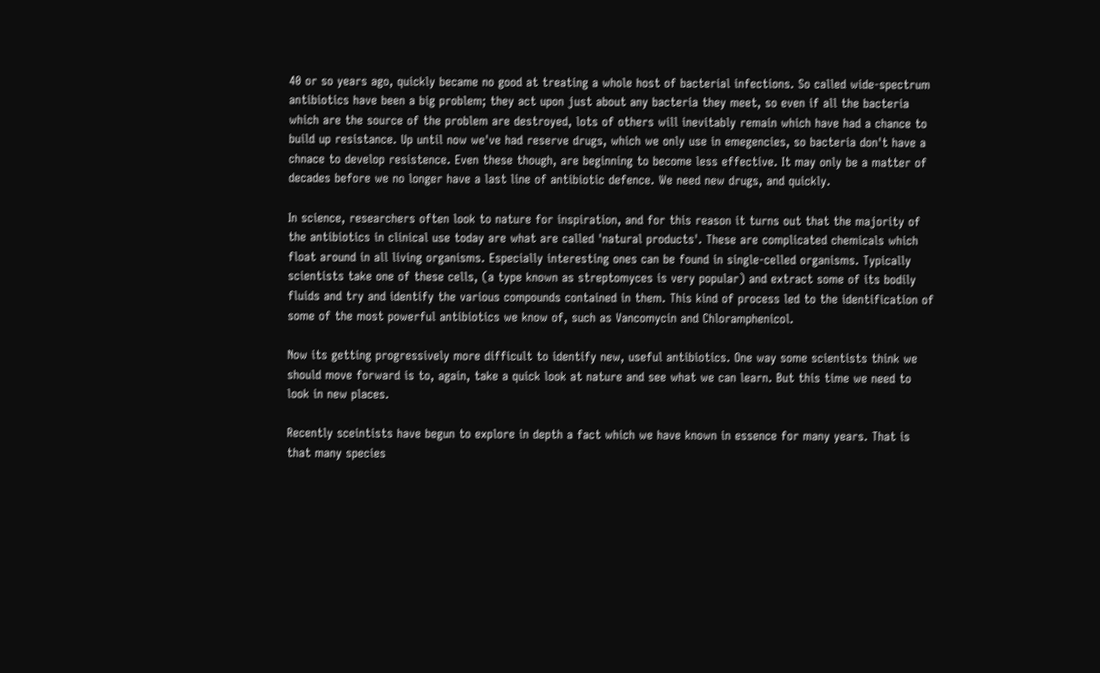40 or so years ago, quickly became no good at treating a whole host of bacterial infections. So called wide-spectrum antibiotics have been a big problem; they act upon just about any bacteria they meet, so even if all the bacteria which are the source of the problem are destroyed, lots of others will inevitably remain which have had a chance to build up resistance. Up until now we've had reserve drugs, which we only use in emegencies, so bacteria don't have a chnace to develop resistence. Even these though, are beginning to become less effective. It may only be a matter of decades before we no longer have a last line of antibiotic defence. We need new drugs, and quickly.

In science, researchers often look to nature for inspiration, and for this reason it turns out that the majority of the antibiotics in clinical use today are what are called 'natural products'. These are complicated chemicals which float around in all living organisms. Especially interesting ones can be found in single-celled organisms. Typically scientists take one of these cells, (a type known as streptomyces is very popular) and extract some of its bodily fluids and try and identify the various compounds contained in them. This kind of process led to the identification of some of the most powerful antibiotics we know of, such as Vancomycin and Chloramphenicol.

Now its getting progressively more difficult to identify new, useful antibiotics. One way some scientists think we should move forward is to, again, take a quick look at nature and see what we can learn. But this time we need to look in new places.

Recently sceintists have begun to explore in depth a fact which we have known in essence for many years. That is that many species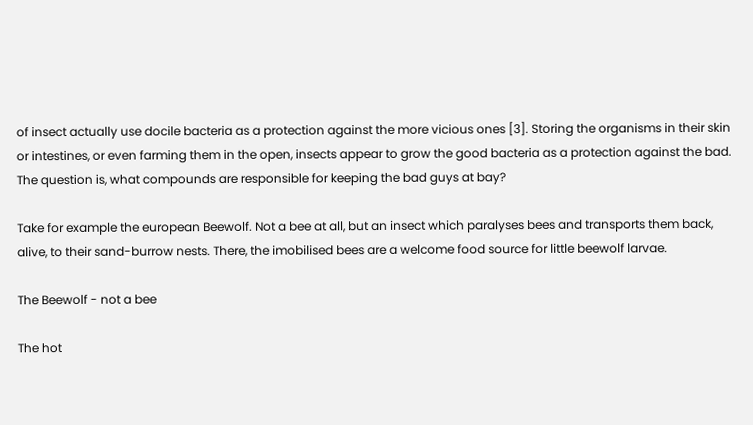of insect actually use docile bacteria as a protection against the more vicious ones [3]. Storing the organisms in their skin or intestines, or even farming them in the open, insects appear to grow the good bacteria as a protection against the bad. The question is, what compounds are responsible for keeping the bad guys at bay?

Take for example the european Beewolf. Not a bee at all, but an insect which paralyses bees and transports them back, alive, to their sand-burrow nests. There, the imobilised bees are a welcome food source for little beewolf larvae.

The Beewolf - not a bee

The hot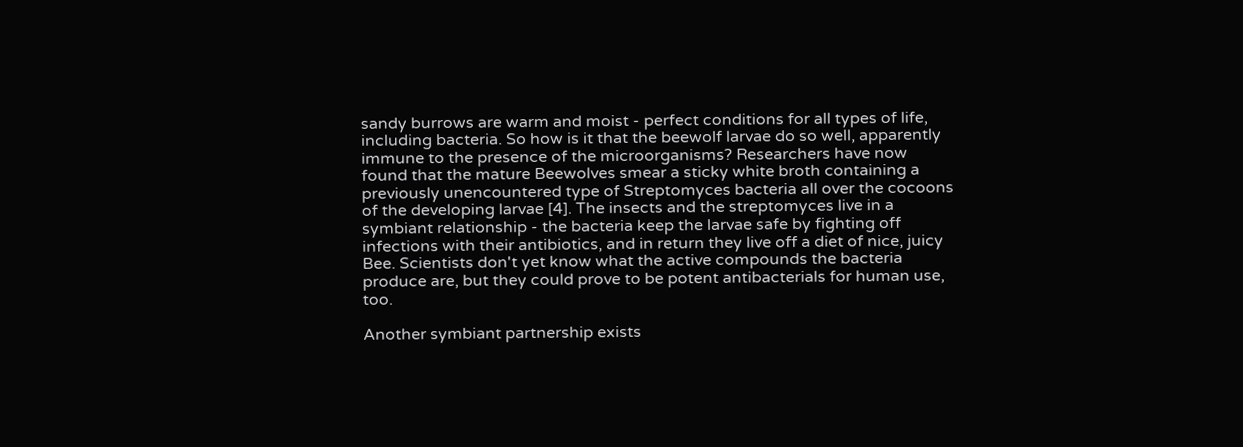sandy burrows are warm and moist - perfect conditions for all types of life, including bacteria. So how is it that the beewolf larvae do so well, apparently immune to the presence of the microorganisms? Researchers have now found that the mature Beewolves smear a sticky white broth containing a previously unencountered type of Streptomyces bacteria all over the cocoons of the developing larvae [4]. The insects and the streptomyces live in a symbiant relationship - the bacteria keep the larvae safe by fighting off infections with their antibiotics, and in return they live off a diet of nice, juicy Bee. Scientists don't yet know what the active compounds the bacteria produce are, but they could prove to be potent antibacterials for human use, too.

Another symbiant partnership exists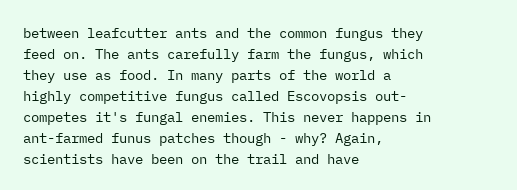between leafcutter ants and the common fungus they feed on. The ants carefully farm the fungus, which they use as food. In many parts of the world a highly competitive fungus called Escovopsis out-competes it's fungal enemies. This never happens in ant-farmed funus patches though - why? Again, scientists have been on the trail and have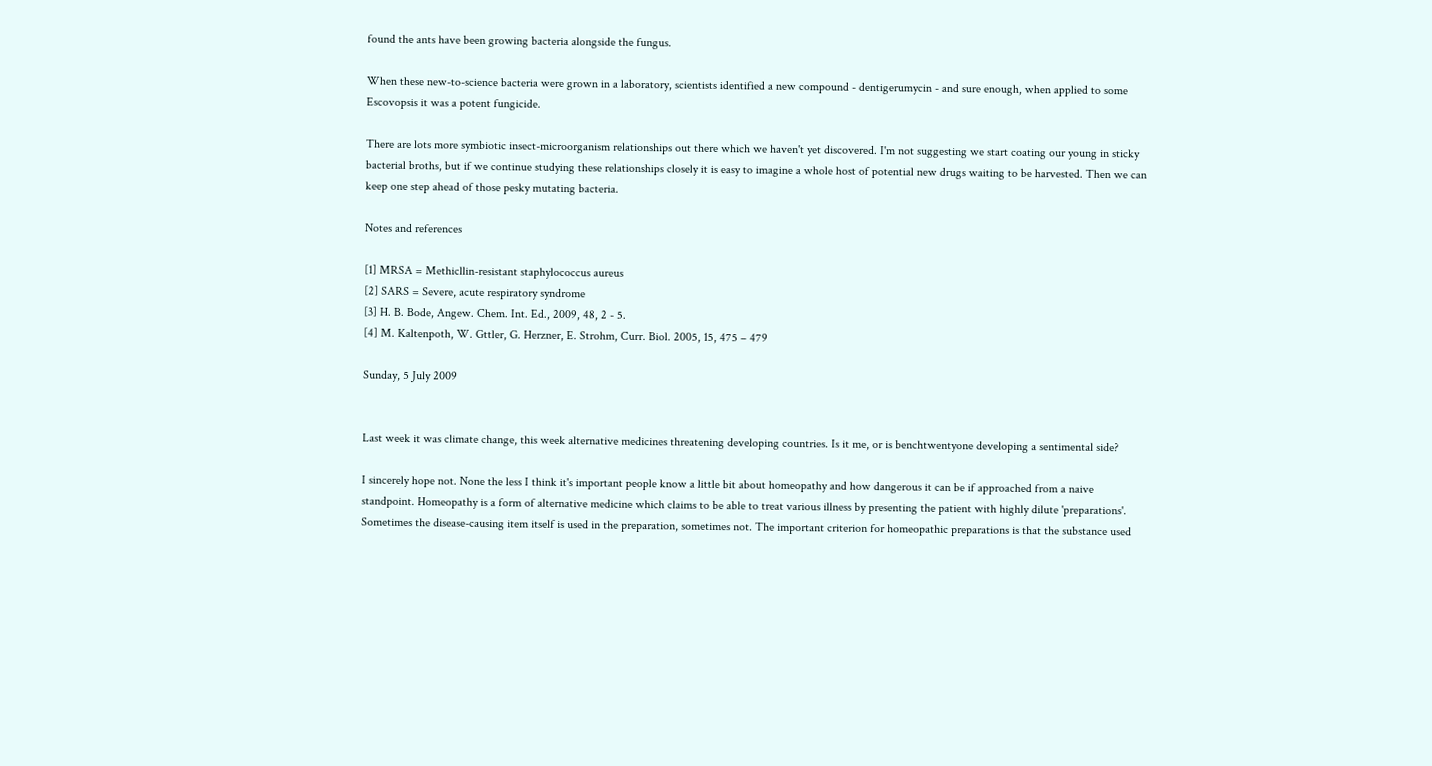found the ants have been growing bacteria alongside the fungus.

When these new-to-science bacteria were grown in a laboratory, scientists identified a new compound - dentigerumycin - and sure enough, when applied to some Escovopsis it was a potent fungicide.

There are lots more symbiotic insect-microorganism relationships out there which we haven't yet discovered. I'm not suggesting we start coating our young in sticky bacterial broths, but if we continue studying these relationships closely it is easy to imagine a whole host of potential new drugs waiting to be harvested. Then we can keep one step ahead of those pesky mutating bacteria.

Notes and references

[1] MRSA = Methicllin-resistant staphylococcus aureus
[2] SARS = Severe, acute respiratory syndrome
[3] H. B. Bode, Angew. Chem. Int. Ed., 2009, 48, 2 - 5.
[4] M. Kaltenpoth, W. Gttler, G. Herzner, E. Strohm, Curr. Biol. 2005, 15, 475 – 479

Sunday, 5 July 2009


Last week it was climate change, this week alternative medicines threatening developing countries. Is it me, or is benchtwentyone developing a sentimental side?

I sincerely hope not. None the less I think it's important people know a little bit about homeopathy and how dangerous it can be if approached from a naive standpoint. Homeopathy is a form of alternative medicine which claims to be able to treat various illness by presenting the patient with highly dilute 'preparations'. Sometimes the disease-causing item itself is used in the preparation, sometimes not. The important criterion for homeopathic preparations is that the substance used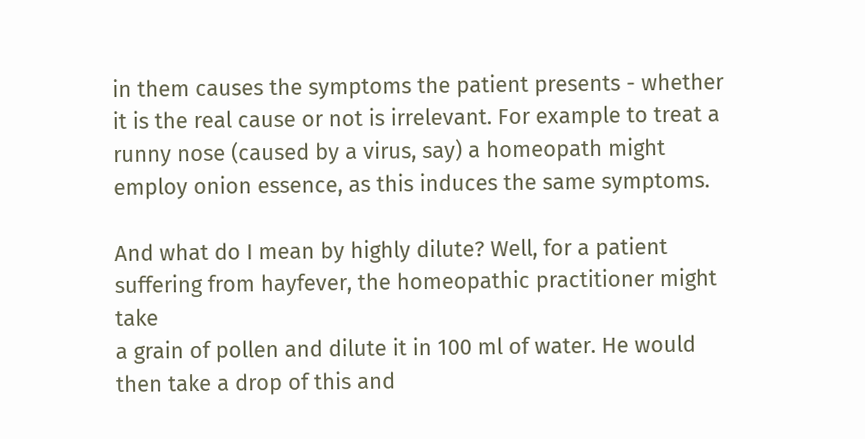in them causes the symptoms the patient presents - whether it is the real cause or not is irrelevant. For example to treat a runny nose (caused by a virus, say) a homeopath might employ onion essence, as this induces the same symptoms.

And what do I mean by highly dilute? Well, for a patient suffering from hayfever, the homeopathic practitioner might take
a grain of pollen and dilute it in 100 ml of water. He would then take a drop of this and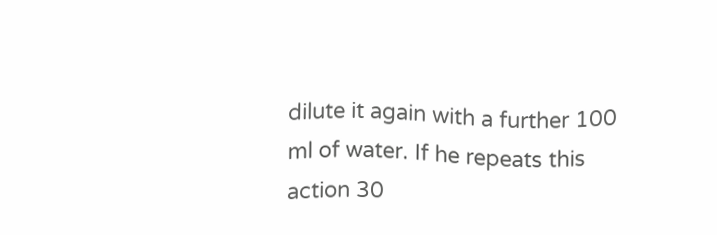dilute it again with a further 100 ml of water. If he repeats this action 30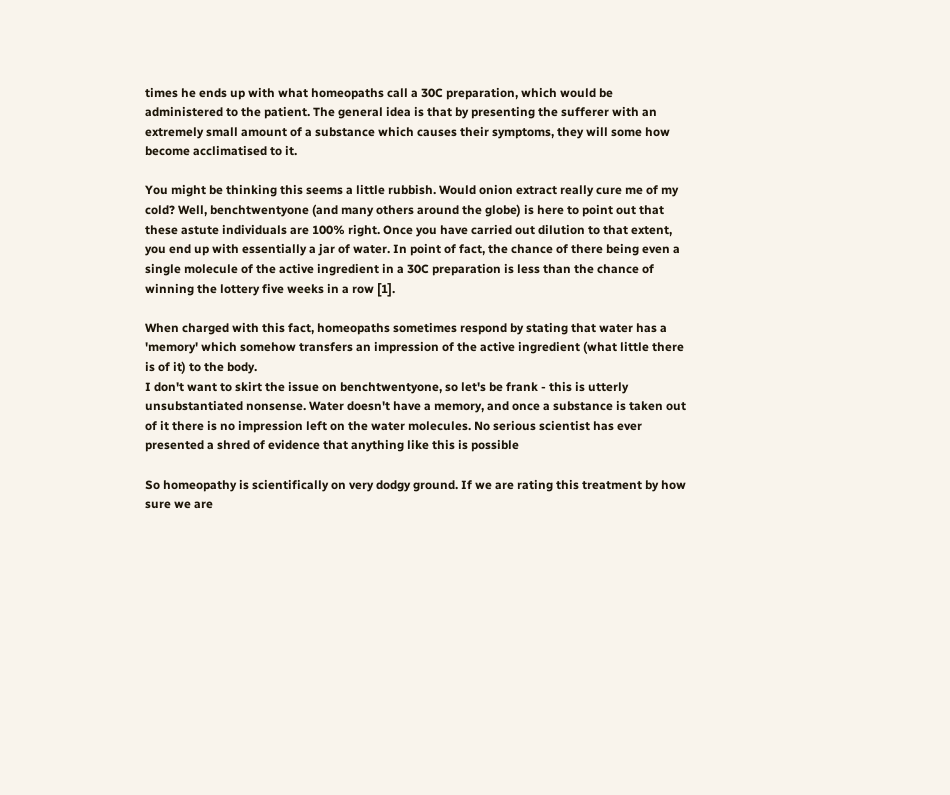times he ends up with what homeopaths call a 30C preparation, which would be administered to the patient. The general idea is that by presenting the sufferer with an extremely small amount of a substance which causes their symptoms, they will some how become acclimatised to it.

You might be thinking this seems a little rubbish. Would onion extract really cure me of my cold? Well, benchtwentyone (and many others around the globe) is here to point out that these astute individuals are 100% right. Once you have carried out dilution to that extent, you end up with essentially a jar of water. In point of fact, the chance of there being even a single molecule of the active ingredient in a 30C preparation is less than the chance of winning the lottery five weeks in a row [1].

When charged with this fact, homeopaths sometimes respond by stating that water has a 'memory' which somehow transfers an impression of the active ingredient (what little there is of it) to the body.
I don't want to skirt the issue on benchtwentyone, so let's be frank - this is utterly unsubstantiated nonsense. Water doesn't have a memory, and once a substance is taken out of it there is no impression left on the water molecules. No serious scientist has ever presented a shred of evidence that anything like this is possible

So homeopathy is scientifically on very dodgy ground. If we are rating this treatment by how sure we are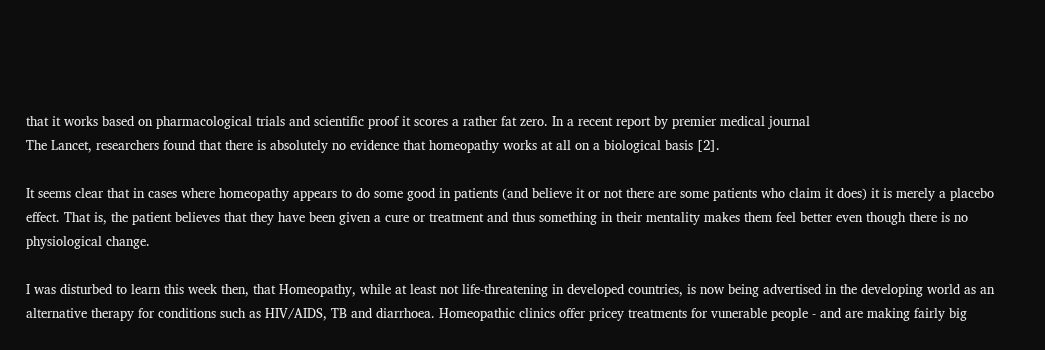that it works based on pharmacological trials and scientific proof it scores a rather fat zero. In a recent report by premier medical journal
The Lancet, researchers found that there is absolutely no evidence that homeopathy works at all on a biological basis [2].

It seems clear that in cases where homeopathy appears to do some good in patients (and believe it or not there are some patients who claim it does) it is merely a placebo effect. That is, the patient believes that they have been given a cure or treatment and thus something in their mentality makes them feel better even though there is no physiological change.

I was disturbed to learn this week then, that Homeopathy, while at least not life-threatening in developed countries, is now being advertised in the developing world as an alternative therapy for conditions such as HIV/AIDS, TB and diarrhoea. Homeopathic clinics offer pricey treatments for vunerable people - and are making fairly big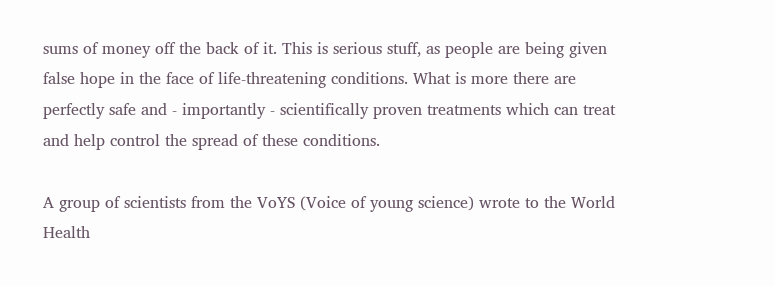sums of money off the back of it. This is serious stuff, as people are being given false hope in the face of life-threatening conditions. What is more there are perfectly safe and - importantly - scientifically proven treatments which can treat and help control the spread of these conditions.

A group of scientists from the VoYS (Voice of young science) wrote to the World Health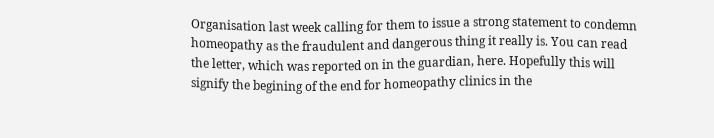Organisation last week calling for them to issue a strong statement to condemn homeopathy as the fraudulent and dangerous thing it really is. You can read the letter, which was reported on in the guardian, here. Hopefully this will signify the begining of the end for homeopathy clinics in the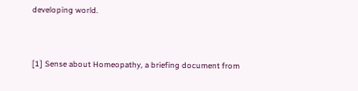developing world.


[1] Sense about Homeopathy, a briefing document from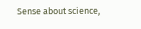Sense about science,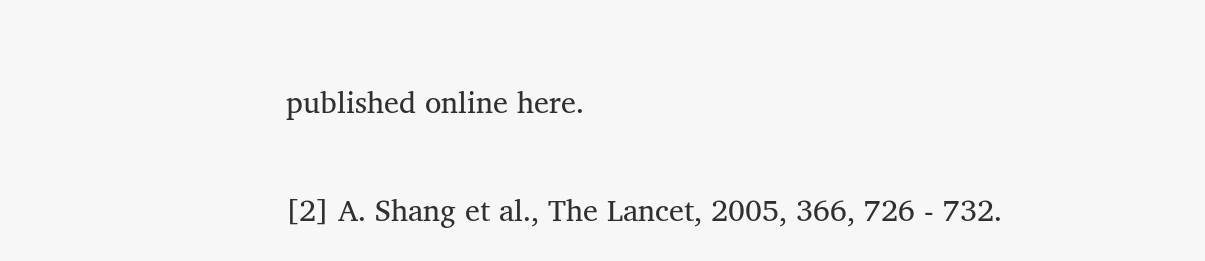published online here.

[2] A. Shang et al., The Lancet, 2005, 366, 726 - 732.